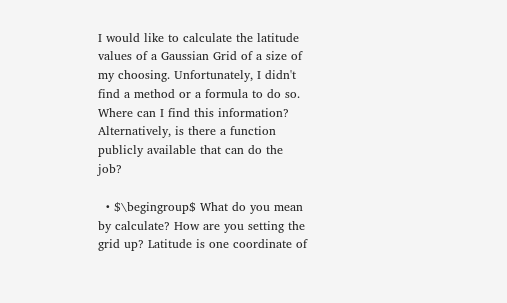I would like to calculate the latitude values of a Gaussian Grid of a size of my choosing. Unfortunately, I didn't find a method or a formula to do so. Where can I find this information? Alternatively, is there a function publicly available that can do the job?

  • $\begingroup$ What do you mean by calculate? How are you setting the grid up? Latitude is one coordinate of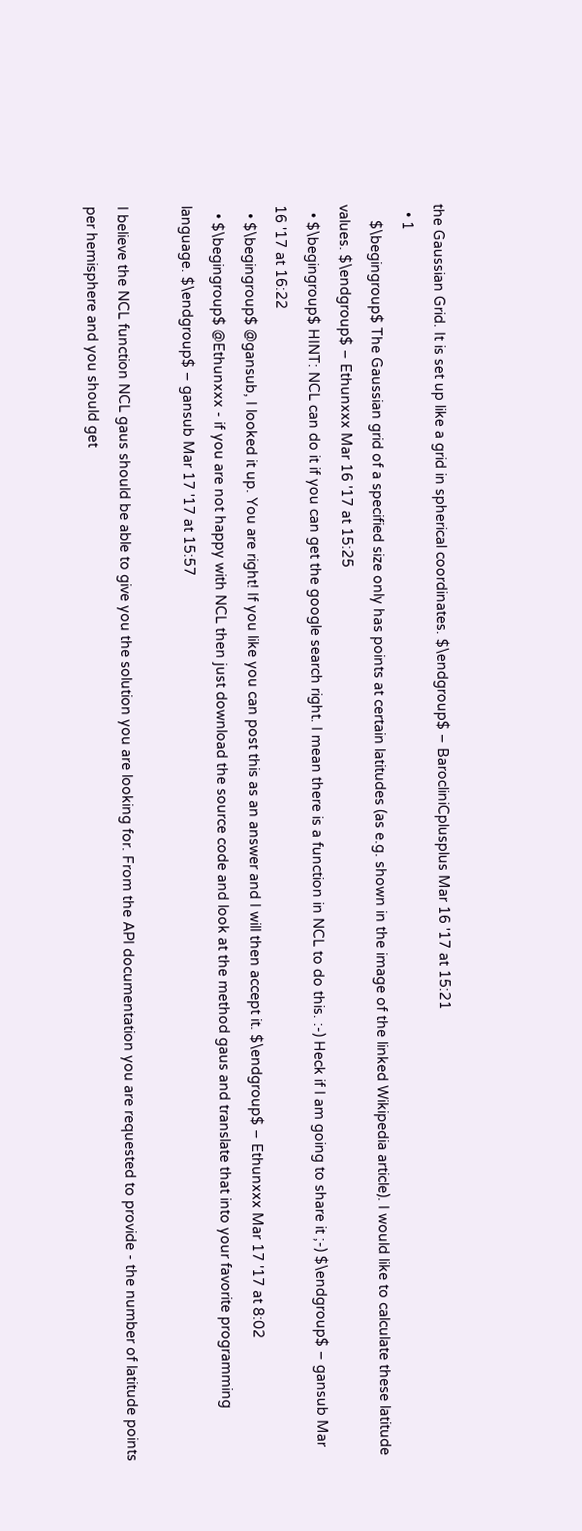the Gaussian Grid. It is set up like a grid in spherical coordinates. $\endgroup$ – BarocliniCplusplus Mar 16 '17 at 15:21
  • 1
    $\begingroup$ The Gaussian grid of a specified size only has points at certain latitudes (as e.g. shown in the image of the linked Wikipedia article). I would like to calculate these latitude values. $\endgroup$ – Ethunxxx Mar 16 '17 at 15:25
  • $\begingroup$ HINT: NCL can do it if you can get the google search right. I mean there is a function in NCL to do this. :-) Heck if I am going to share it ;-) $\endgroup$ – gansub Mar 16 '17 at 16:22
  • $\begingroup$ @gansub, I looked it up. You are right! If you like you can post this as an answer and I will then accept it. $\endgroup$ – Ethunxxx Mar 17 '17 at 8:02
  • $\begingroup$ @Ethunxxx - if you are not happy with NCL then just download the source code and look at the method gaus and translate that into your favorite programming language. $\endgroup$ – gansub Mar 17 '17 at 15:57

I believe the NCL function NCL gaus should be able to give you the solution you are looking for. From the API documentation you are requested to provide - the number of latitude points per hemisphere and you should get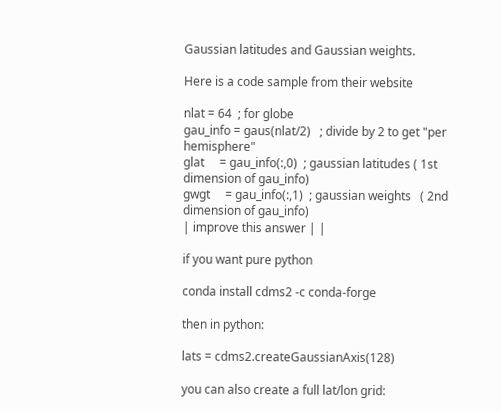Gaussian latitudes and Gaussian weights.

Here is a code sample from their website

nlat = 64  ; for globe
gau_info = gaus(nlat/2)   ; divide by 2 to get "per hemisphere"
glat     = gau_info(:,0)  ; gaussian latitudes ( 1st dimension of gau_info)
gwgt     = gau_info(:,1)  ; gaussian weights   ( 2nd dimension of gau_info)
| improve this answer | |

if you want pure python

conda install cdms2 -c conda-forge

then in python:

lats = cdms2.createGaussianAxis(128)

you can also create a full lat/lon grid: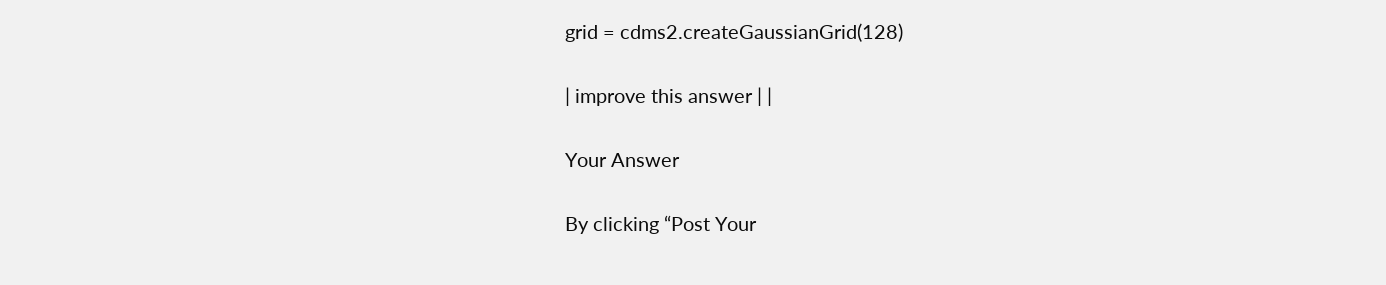grid = cdms2.createGaussianGrid(128)

| improve this answer | |

Your Answer

By clicking “Post Your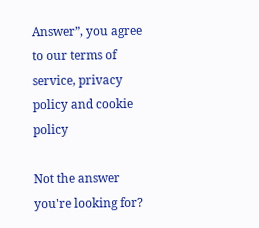Answer”, you agree to our terms of service, privacy policy and cookie policy

Not the answer you're looking for?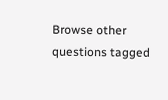Browse other questions tagged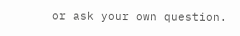or ask your own question.